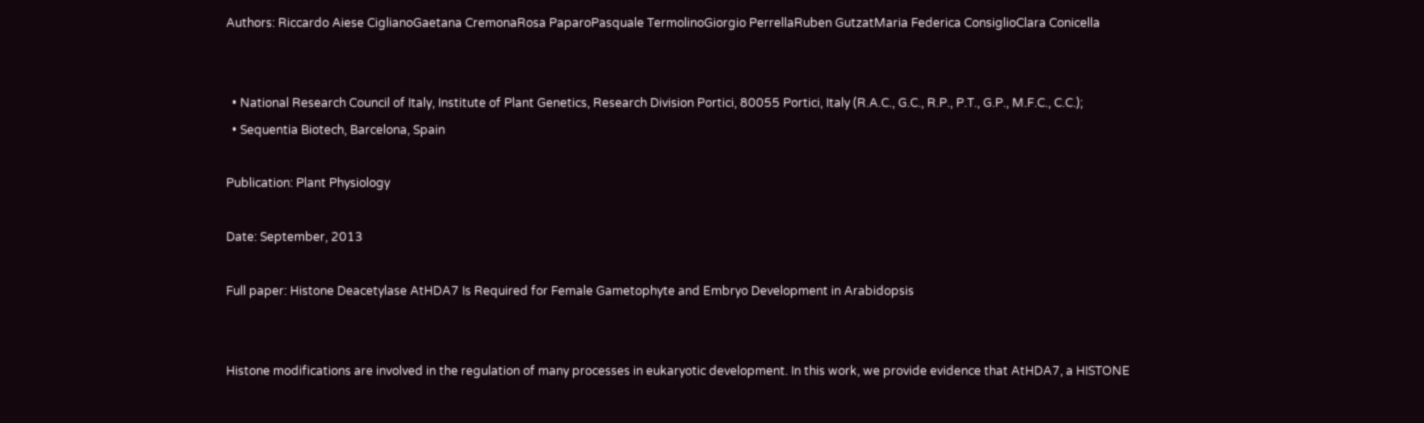Authors: Riccardo Aiese CiglianoGaetana CremonaRosa PaparoPasquale TermolinoGiorgio PerrellaRuben GutzatMaria Federica ConsiglioClara Conicella


  • National Research Council of Italy, Institute of Plant Genetics, Research Division Portici, 80055 Portici, Italy (R.A.C., G.C., R.P., P.T., G.P., M.F.C., C.C.);
  • Sequentia Biotech, Barcelona, Spain

Publication: Plant Physiology

Date: September, 2013

Full paper: Histone Deacetylase AtHDA7 Is Required for Female Gametophyte and Embryo Development in Arabidopsis


Histone modifications are involved in the regulation of many processes in eukaryotic development. In this work, we provide evidence that AtHDA7, a HISTONE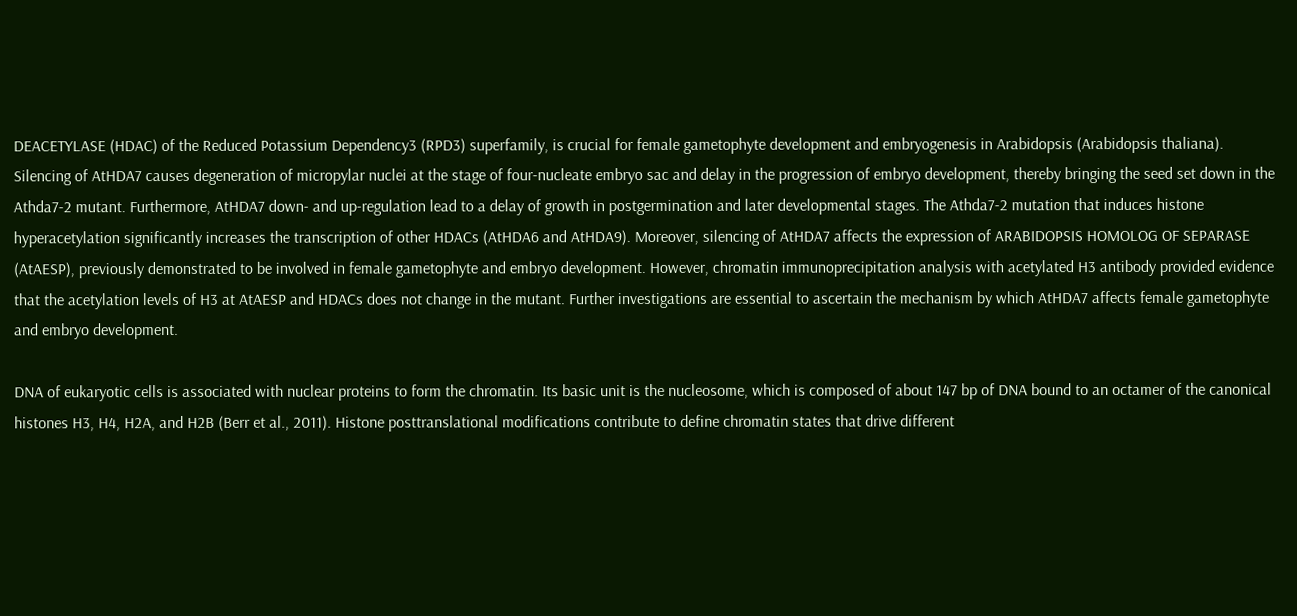DEACETYLASE (HDAC) of the Reduced Potassium Dependency3 (RPD3) superfamily, is crucial for female gametophyte development and embryogenesis in Arabidopsis (Arabidopsis thaliana). Silencing of AtHDA7 causes degeneration of micropylar nuclei at the stage of four-nucleate embryo sac and delay in the progression of embryo development, thereby bringing the seed set down in the Athda7-2 mutant. Furthermore, AtHDA7 down- and up-regulation lead to a delay of growth in postgermination and later developmental stages. The Athda7-2 mutation that induces histone hyperacetylation significantly increases the transcription of other HDACs (AtHDA6 and AtHDA9). Moreover, silencing of AtHDA7 affects the expression of ARABIDOPSIS HOMOLOG OF SEPARASE (AtAESP), previously demonstrated to be involved in female gametophyte and embryo development. However, chromatin immunoprecipitation analysis with acetylated H3 antibody provided evidence that the acetylation levels of H3 at AtAESP and HDACs does not change in the mutant. Further investigations are essential to ascertain the mechanism by which AtHDA7 affects female gametophyte and embryo development.

DNA of eukaryotic cells is associated with nuclear proteins to form the chromatin. Its basic unit is the nucleosome, which is composed of about 147 bp of DNA bound to an octamer of the canonical histones H3, H4, H2A, and H2B (Berr et al., 2011). Histone posttranslational modifications contribute to define chromatin states that drive different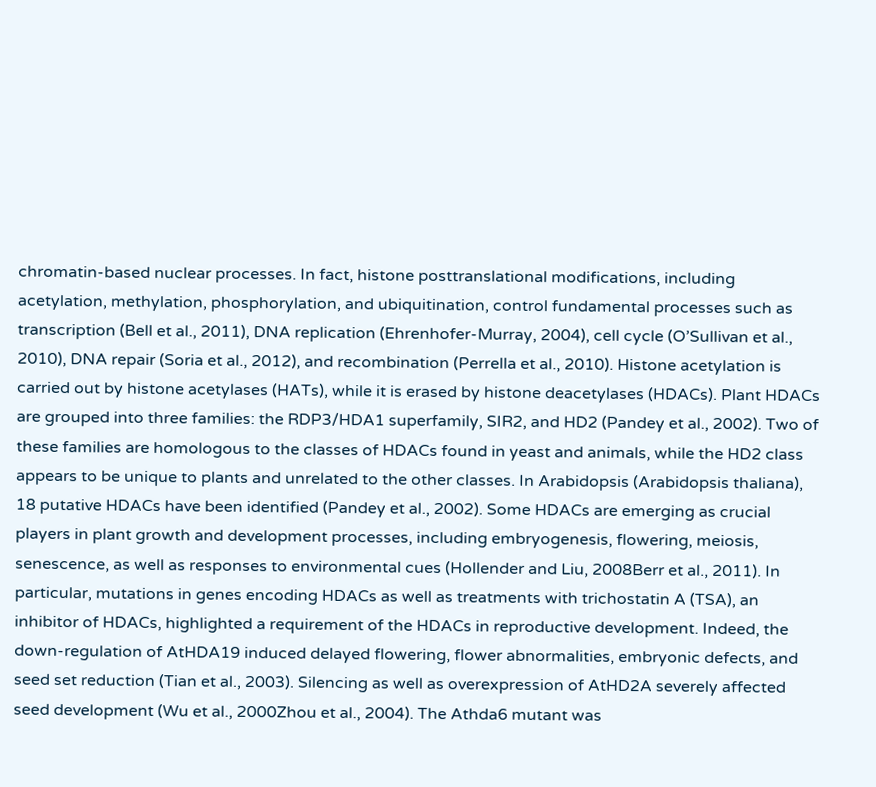chromatin-based nuclear processes. In fact, histone posttranslational modifications, including acetylation, methylation, phosphorylation, and ubiquitination, control fundamental processes such as transcription (Bell et al., 2011), DNA replication (Ehrenhofer-Murray, 2004), cell cycle (O’Sullivan et al., 2010), DNA repair (Soria et al., 2012), and recombination (Perrella et al., 2010). Histone acetylation is carried out by histone acetylases (HATs), while it is erased by histone deacetylases (HDACs). Plant HDACs are grouped into three families: the RDP3/HDA1 superfamily, SIR2, and HD2 (Pandey et al., 2002). Two of these families are homologous to the classes of HDACs found in yeast and animals, while the HD2 class appears to be unique to plants and unrelated to the other classes. In Arabidopsis (Arabidopsis thaliana), 18 putative HDACs have been identified (Pandey et al., 2002). Some HDACs are emerging as crucial players in plant growth and development processes, including embryogenesis, flowering, meiosis, senescence, as well as responses to environmental cues (Hollender and Liu, 2008Berr et al., 2011). In particular, mutations in genes encoding HDACs as well as treatments with trichostatin A (TSA), an inhibitor of HDACs, highlighted a requirement of the HDACs in reproductive development. Indeed, the down-regulation of AtHDA19 induced delayed flowering, flower abnormalities, embryonic defects, and seed set reduction (Tian et al., 2003). Silencing as well as overexpression of AtHD2A severely affected seed development (Wu et al., 2000Zhou et al., 2004). The Athda6 mutant was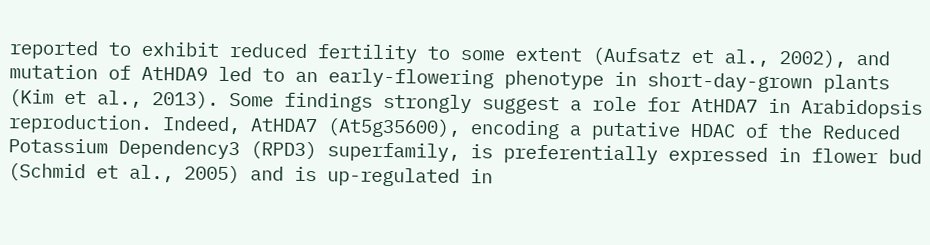reported to exhibit reduced fertility to some extent (Aufsatz et al., 2002), and mutation of AtHDA9 led to an early-flowering phenotype in short-day-grown plants (Kim et al., 2013). Some findings strongly suggest a role for AtHDA7 in Arabidopsis reproduction. Indeed, AtHDA7 (At5g35600), encoding a putative HDAC of the Reduced Potassium Dependency3 (RPD3) superfamily, is preferentially expressed in flower bud (Schmid et al., 2005) and is up-regulated in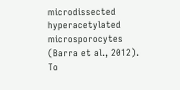microdissected hyperacetylated microsporocytes (Barra et al., 2012). To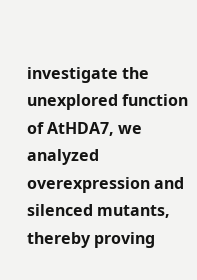investigate the unexplored function of AtHDA7, we analyzed overexpression and silenced mutants, thereby proving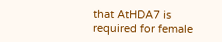that AtHDA7 is required for female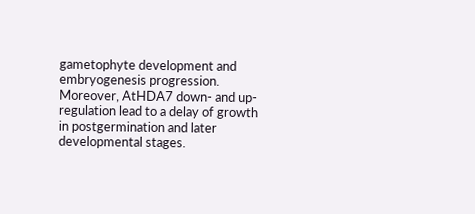gametophyte development and embryogenesis progression. Moreover, AtHDA7 down- and up-regulation lead to a delay of growth in postgermination and later developmental stages.